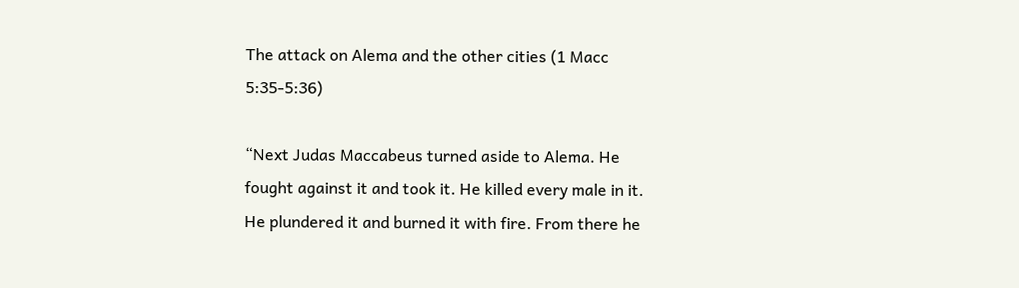The attack on Alema and the other cities (1 Macc 5:35-5:36)

“Next Judas Maccabeus turned aside to Alema. He fought against it and took it. He killed every male in it. He plundered it and burned it with fire. From there he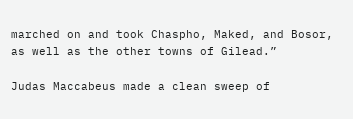marched on and took Chaspho, Maked, and Bosor, as well as the other towns of Gilead.”

Judas Maccabeus made a clean sweep of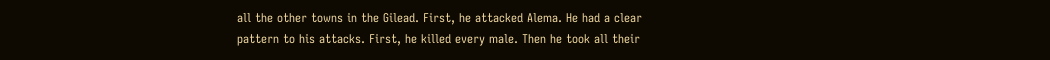all the other towns in the Gilead. First, he attacked Alema. He had a clear pattern to his attacks. First, he killed every male. Then he took all their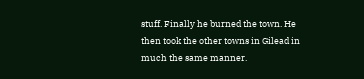stuff. Finally he burned the town. He then took the other towns in Gilead in much the same manner.